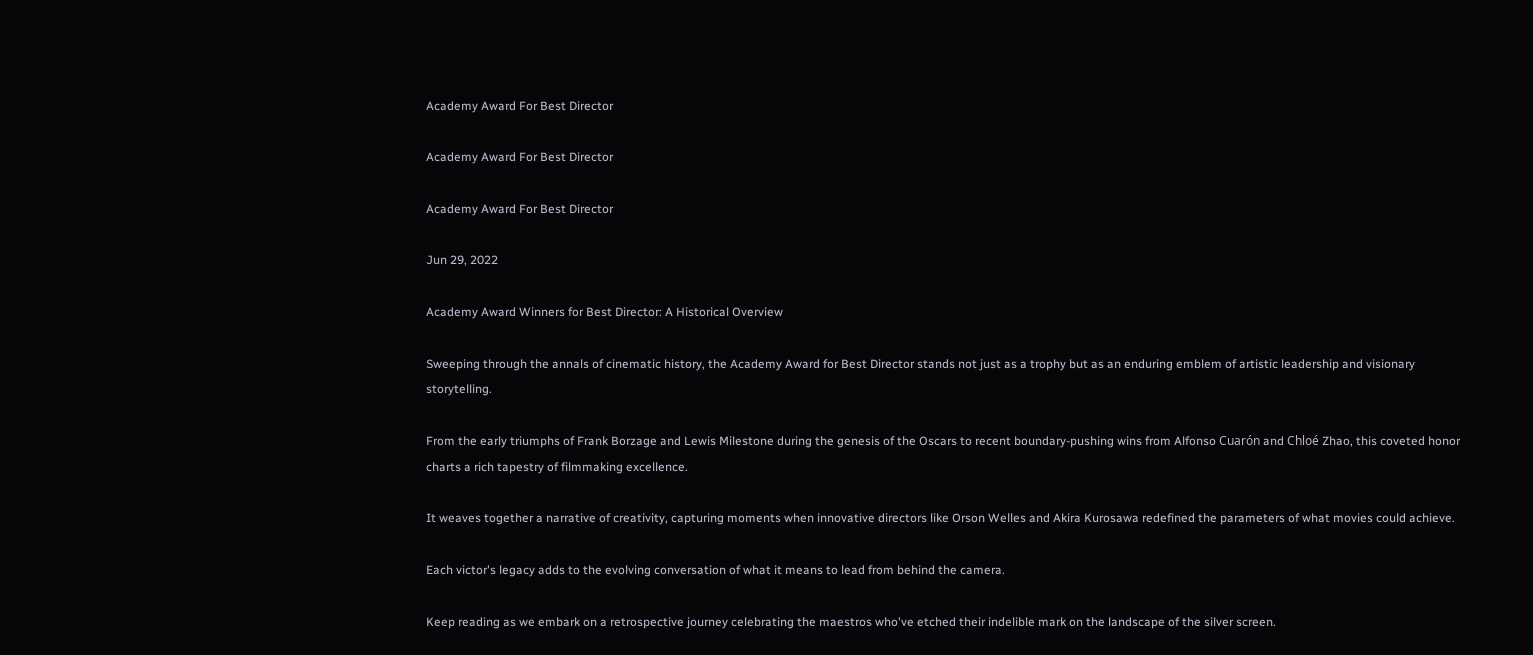Academy Award For Best Director

Academy Award For Best Director

Academy Award For Best Director

Jun 29, 2022

Academy Award Winners for Best Director: A Historical Overview

Sweeping through the annals of cinematic history, the Academy Award for Best Director stands not just as a trophy but as an enduring emblem of artistic leadership and visionary storytelling.

From the early triumphs of Frank Borzage and Lewis Milestone during the genesis of the Oscars to recent boundary-pushing wins from Alfonso Cuarón and Chloé Zhao, this coveted honor charts a rich tapestry of filmmaking excellence.

It weaves together a narrative of creativity, capturing moments when innovative directors like Orson Welles and Akira Kurosawa redefined the parameters of what movies could achieve.

Each victor's legacy adds to the evolving conversation of what it means to lead from behind the camera.

Keep reading as we embark on a retrospective journey celebrating the maestros who've etched their indelible mark on the landscape of the silver screen.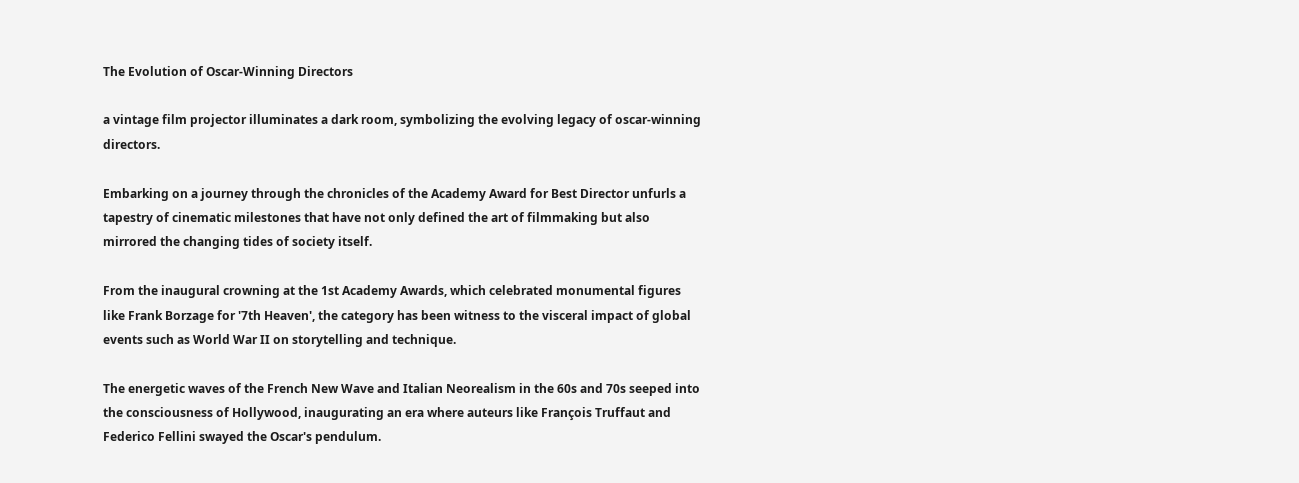The Evolution of Oscar-Winning Directors

a vintage film projector illuminates a dark room, symbolizing the evolving legacy of oscar-winning directors.

Embarking on a journey through the chronicles of the Academy Award for Best Director unfurls a tapestry of cinematic milestones that have not only defined the art of filmmaking but also mirrored the changing tides of society itself.

From the inaugural crowning at the 1st Academy Awards, which celebrated monumental figures like Frank Borzage for '7th Heaven', the category has been witness to the visceral impact of global events such as World War II on storytelling and technique.

The energetic waves of the French New Wave and Italian Neorealism in the 60s and 70s seeped into the consciousness of Hollywood, inaugurating an era where auteurs like François Truffaut and Federico Fellini swayed the Oscar's pendulum.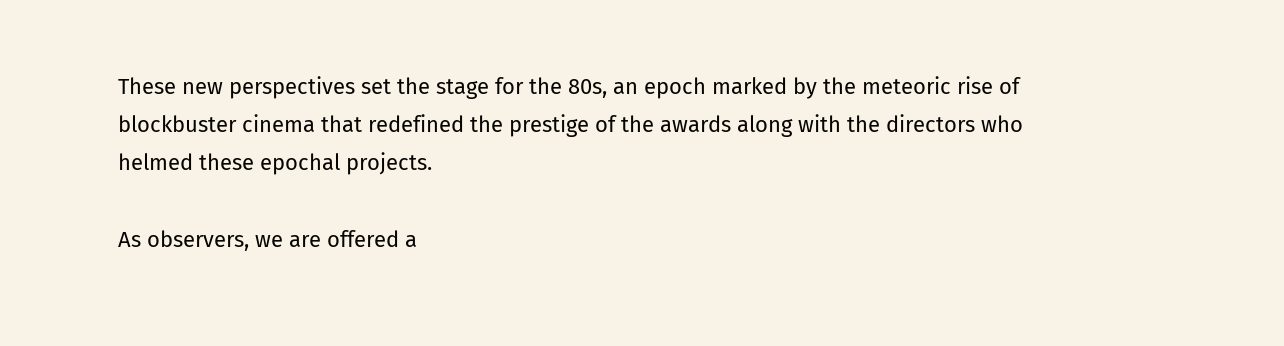These new perspectives set the stage for the 80s, an epoch marked by the meteoric rise of blockbuster cinema that redefined the prestige of the awards along with the directors who helmed these epochal projects.

As observers, we are offered a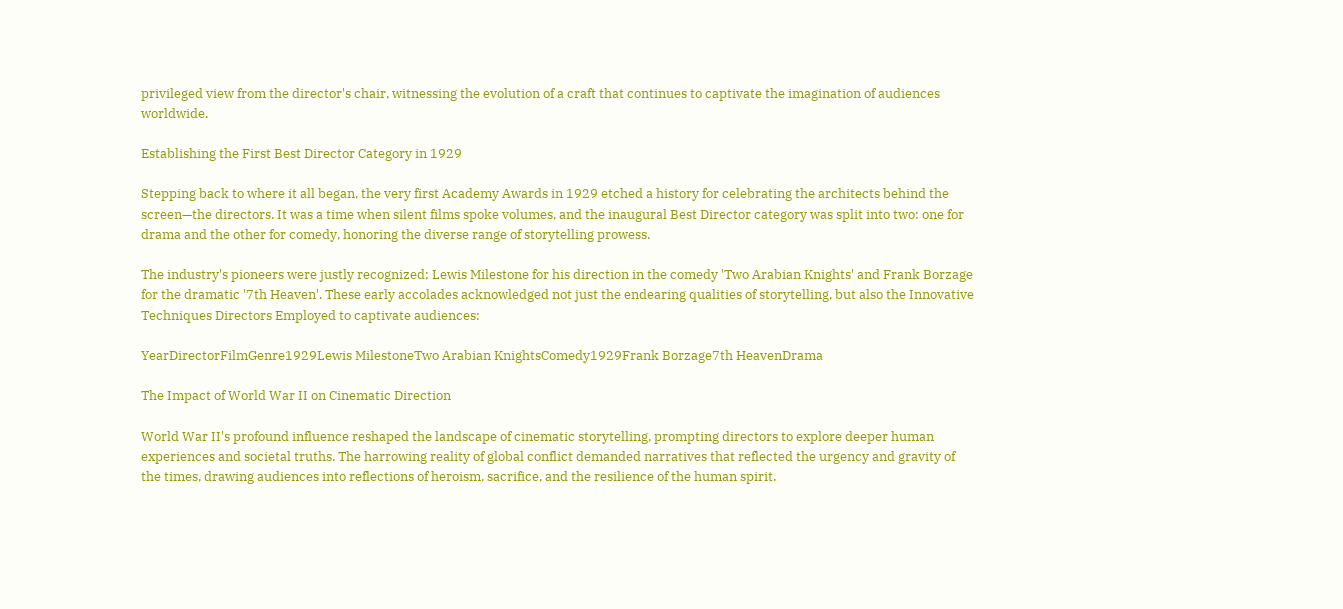privileged view from the director's chair, witnessing the evolution of a craft that continues to captivate the imagination of audiences worldwide.

Establishing the First Best Director Category in 1929

Stepping back to where it all began, the very first Academy Awards in 1929 etched a history for celebrating the architects behind the screen—the directors. It was a time when silent films spoke volumes, and the inaugural Best Director category was split into two: one for drama and the other for comedy, honoring the diverse range of storytelling prowess.

The industry's pioneers were justly recognized; Lewis Milestone for his direction in the comedy 'Two Arabian Knights' and Frank Borzage for the dramatic '7th Heaven'. These early accolades acknowledged not just the endearing qualities of storytelling, but also the Innovative Techniques Directors Employed to captivate audiences:

YearDirectorFilmGenre1929Lewis MilestoneTwo Arabian KnightsComedy1929Frank Borzage7th HeavenDrama

The Impact of World War II on Cinematic Direction

World War II's profound influence reshaped the landscape of cinematic storytelling, prompting directors to explore deeper human experiences and societal truths. The harrowing reality of global conflict demanded narratives that reflected the urgency and gravity of the times, drawing audiences into reflections of heroism, sacrifice, and the resilience of the human spirit.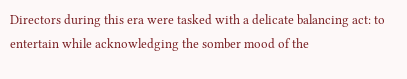Directors during this era were tasked with a delicate balancing act: to entertain while acknowledging the somber mood of the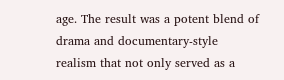age. The result was a potent blend of drama and documentary-style realism that not only served as a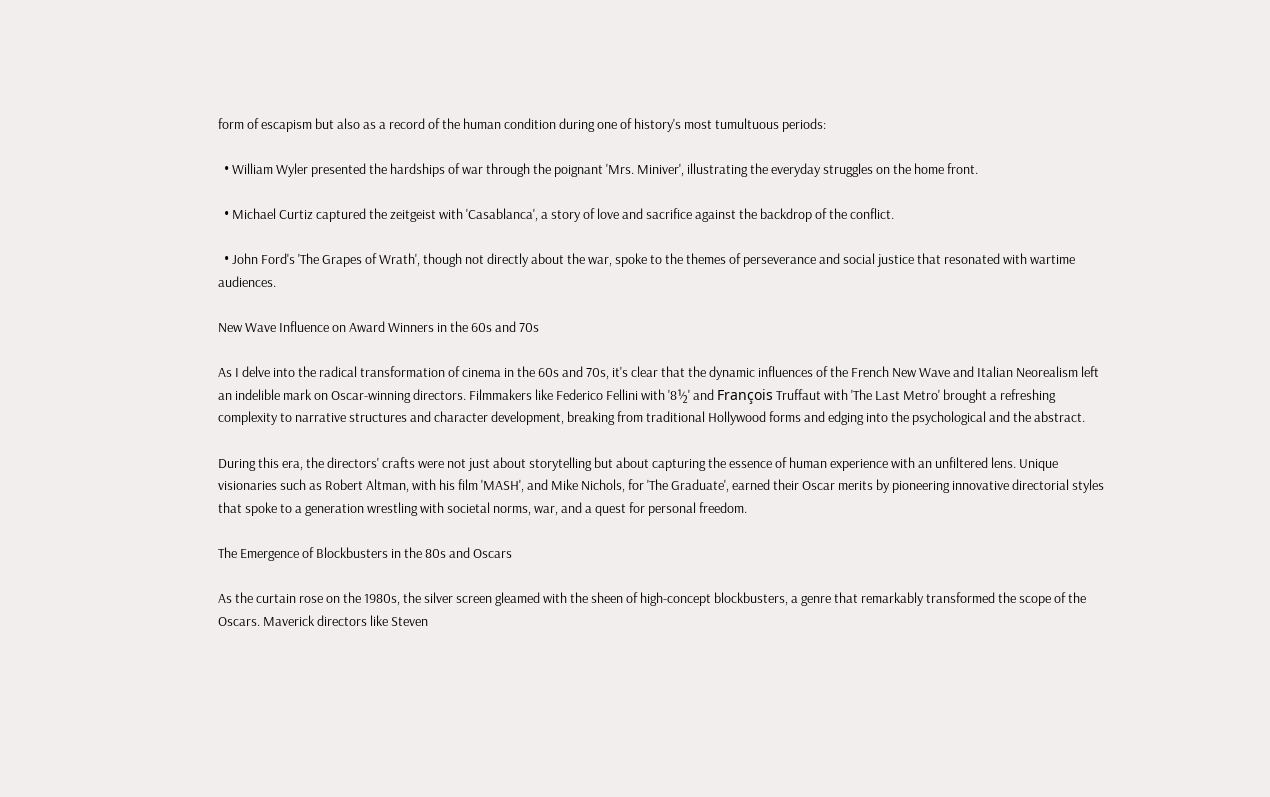form of escapism but also as a record of the human condition during one of history's most tumultuous periods:

  • William Wyler presented the hardships of war through the poignant 'Mrs. Miniver', illustrating the everyday struggles on the home front.

  • Michael Curtiz captured the zeitgeist with 'Casablanca', a story of love and sacrifice against the backdrop of the conflict.

  • John Ford's 'The Grapes of Wrath', though not directly about the war, spoke to the themes of perseverance and social justice that resonated with wartime audiences.

New Wave Influence on Award Winners in the 60s and 70s

As I delve into the radical transformation of cinema in the 60s and 70s, it's clear that the dynamic influences of the French New Wave and Italian Neorealism left an indelible mark on Oscar-winning directors. Filmmakers like Federico Fellini with '8½' and François Truffaut with 'The Last Metro' brought a refreshing complexity to narrative structures and character development, breaking from traditional Hollywood forms and edging into the psychological and the abstract.

During this era, the directors' crafts were not just about storytelling but about capturing the essence of human experience with an unfiltered lens. Unique visionaries such as Robert Altman, with his film 'MASH', and Mike Nichols, for 'The Graduate', earned their Oscar merits by pioneering innovative directorial styles that spoke to a generation wrestling with societal norms, war, and a quest for personal freedom.

The Emergence of Blockbusters in the 80s and Oscars

As the curtain rose on the 1980s, the silver screen gleamed with the sheen of high-concept blockbusters, a genre that remarkably transformed the scope of the Oscars. Maverick directors like Steven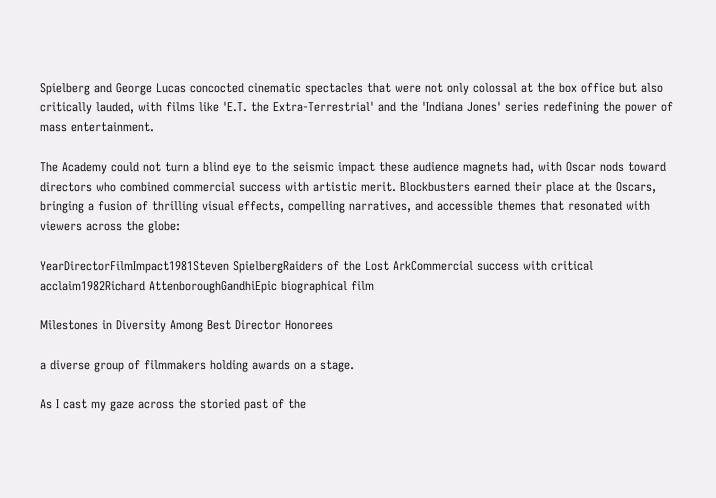Spielberg and George Lucas concocted cinematic spectacles that were not only colossal at the box office but also critically lauded, with films like 'E.T. the Extra-Terrestrial' and the 'Indiana Jones' series redefining the power of mass entertainment.

The Academy could not turn a blind eye to the seismic impact these audience magnets had, with Oscar nods toward directors who combined commercial success with artistic merit. Blockbusters earned their place at the Oscars, bringing a fusion of thrilling visual effects, compelling narratives, and accessible themes that resonated with viewers across the globe:

YearDirectorFilmImpact1981Steven SpielbergRaiders of the Lost ArkCommercial success with critical acclaim1982Richard AttenboroughGandhiEpic biographical film

Milestones in Diversity Among Best Director Honorees

a diverse group of filmmakers holding awards on a stage.

As I cast my gaze across the storied past of the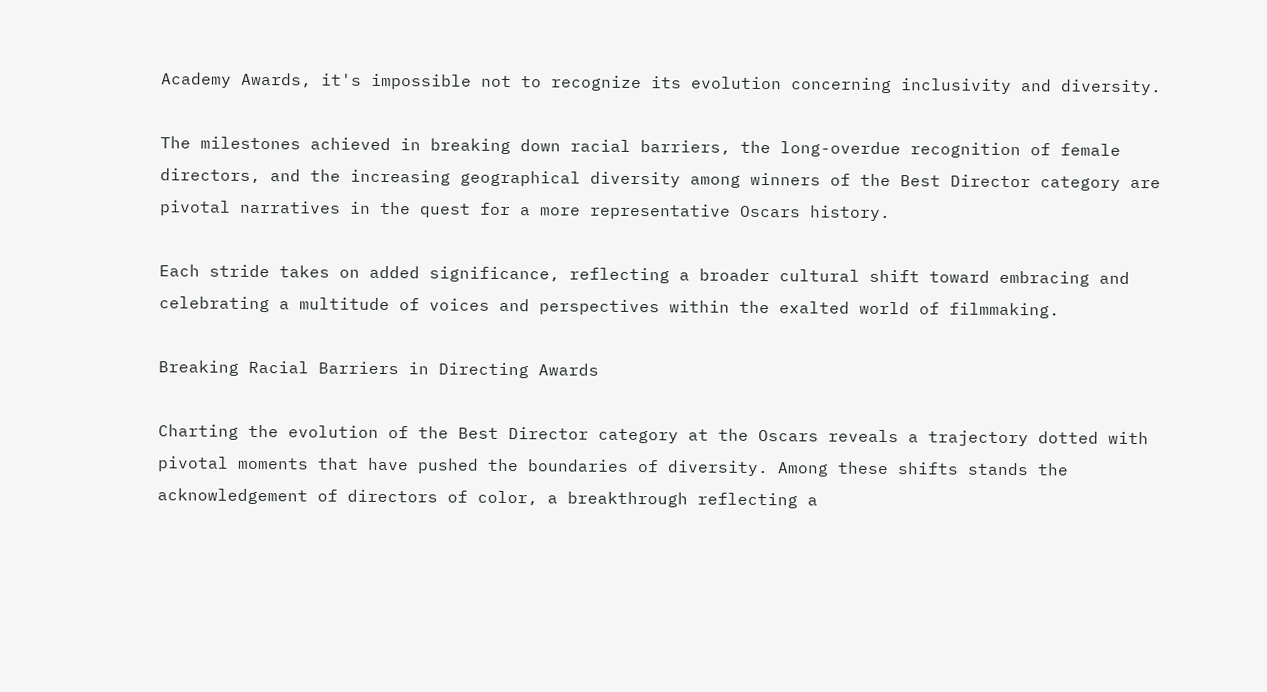Academy Awards, it's impossible not to recognize its evolution concerning inclusivity and diversity.

The milestones achieved in breaking down racial barriers, the long-overdue recognition of female directors, and the increasing geographical diversity among winners of the Best Director category are pivotal narratives in the quest for a more representative Oscars history.

Each stride takes on added significance, reflecting a broader cultural shift toward embracing and celebrating a multitude of voices and perspectives within the exalted world of filmmaking.

Breaking Racial Barriers in Directing Awards

Charting the evolution of the Best Director category at the Oscars reveals a trajectory dotted with pivotal moments that have pushed the boundaries of diversity. Among these shifts stands the acknowledgement of directors of color, a breakthrough reflecting a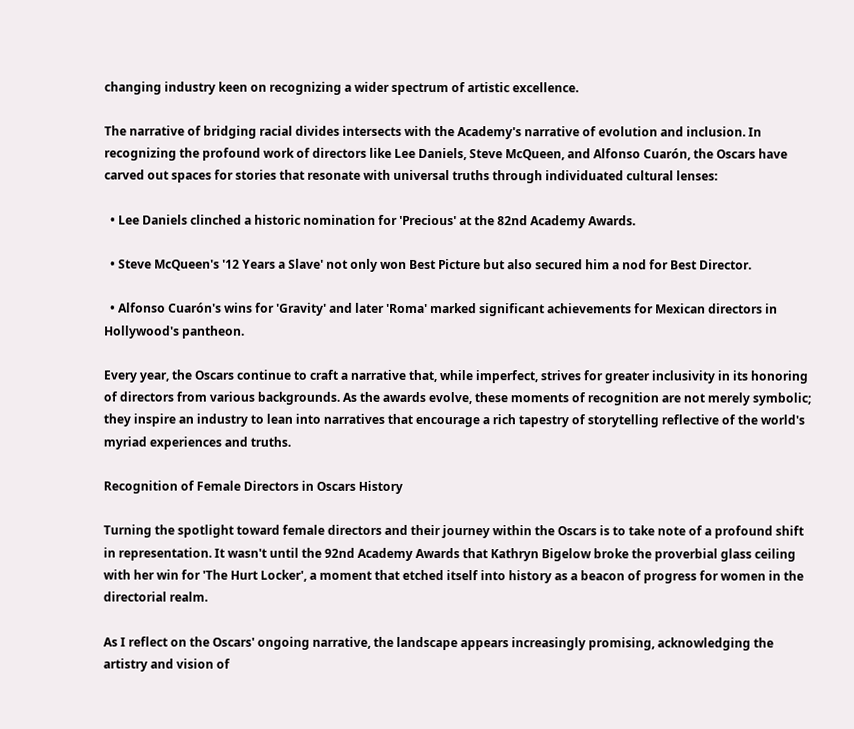changing industry keen on recognizing a wider spectrum of artistic excellence.

The narrative of bridging racial divides intersects with the Academy's narrative of evolution and inclusion. In recognizing the profound work of directors like Lee Daniels, Steve McQueen, and Alfonso Cuarón, the Oscars have carved out spaces for stories that resonate with universal truths through individuated cultural lenses:

  • Lee Daniels clinched a historic nomination for 'Precious' at the 82nd Academy Awards.

  • Steve McQueen's '12 Years a Slave' not only won Best Picture but also secured him a nod for Best Director.

  • Alfonso Cuarón's wins for 'Gravity' and later 'Roma' marked significant achievements for Mexican directors in Hollywood's pantheon.

Every year, the Oscars continue to craft a narrative that, while imperfect, strives for greater inclusivity in its honoring of directors from various backgrounds. As the awards evolve, these moments of recognition are not merely symbolic; they inspire an industry to lean into narratives that encourage a rich tapestry of storytelling reflective of the world's myriad experiences and truths.

Recognition of Female Directors in Oscars History

Turning the spotlight toward female directors and their journey within the Oscars is to take note of a profound shift in representation. It wasn't until the 92nd Academy Awards that Kathryn Bigelow broke the proverbial glass ceiling with her win for 'The Hurt Locker', a moment that etched itself into history as a beacon of progress for women in the directorial realm.

As I reflect on the Oscars' ongoing narrative, the landscape appears increasingly promising, acknowledging the artistry and vision of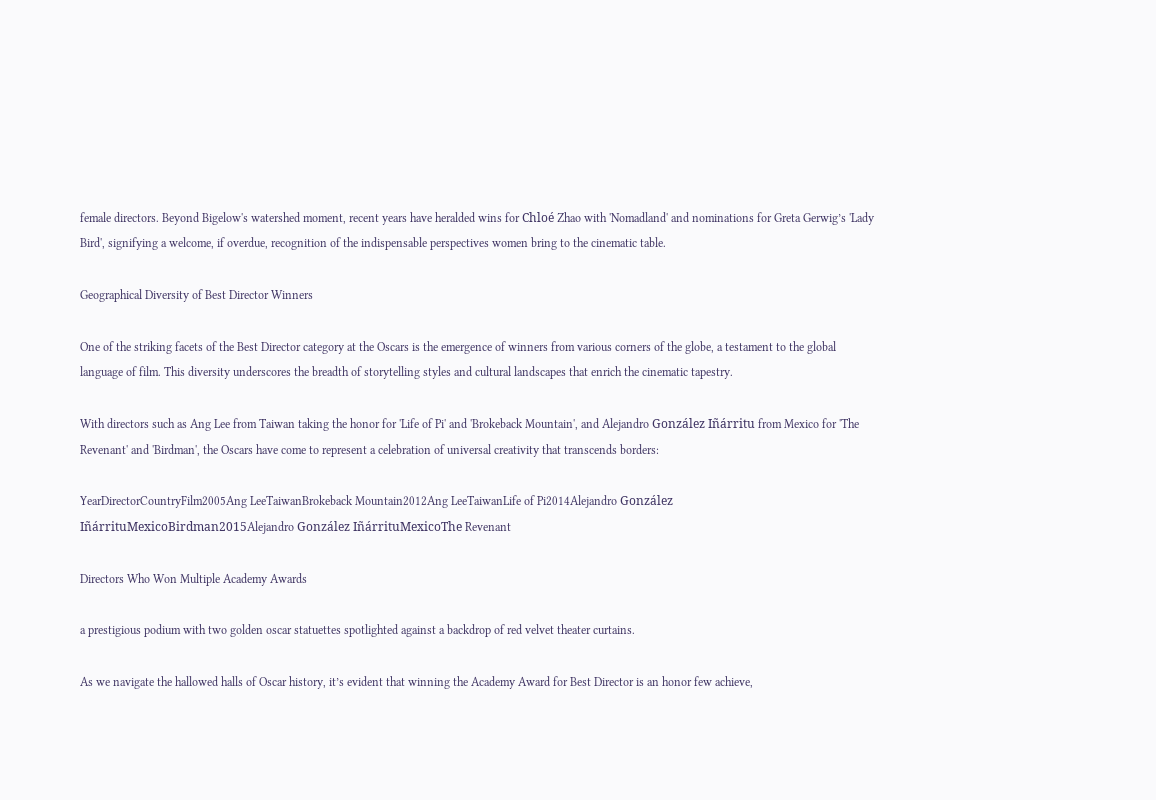female directors. Beyond Bigelow's watershed moment, recent years have heralded wins for Chloé Zhao with 'Nomadland' and nominations for Greta Gerwig’s 'Lady Bird', signifying a welcome, if overdue, recognition of the indispensable perspectives women bring to the cinematic table.

Geographical Diversity of Best Director Winners

One of the striking facets of the Best Director category at the Oscars is the emergence of winners from various corners of the globe, a testament to the global language of film. This diversity underscores the breadth of storytelling styles and cultural landscapes that enrich the cinematic tapestry.

With directors such as Ang Lee from Taiwan taking the honor for 'Life of Pi' and 'Brokeback Mountain', and Alejandro González Iñárritu from Mexico for 'The Revenant' and 'Birdman', the Oscars have come to represent a celebration of universal creativity that transcends borders:

YearDirectorCountryFilm2005Ang LeeTaiwanBrokeback Mountain2012Ang LeeTaiwanLife of Pi2014Alejandro González IñárrituMexicoBirdman2015Alejandro González IñárrituMexicoThe Revenant

Directors Who Won Multiple Academy Awards

a prestigious podium with two golden oscar statuettes spotlighted against a backdrop of red velvet theater curtains.

As we navigate the hallowed halls of Oscar history, it’s evident that winning the Academy Award for Best Director is an honor few achieve,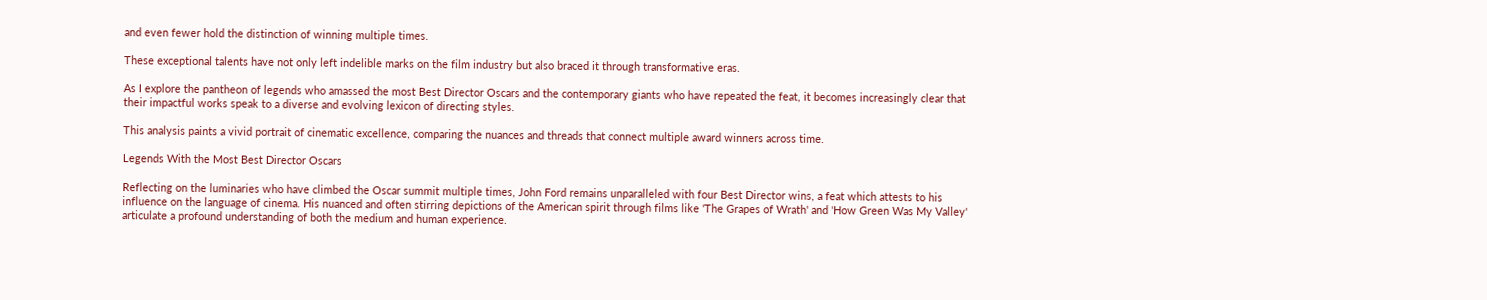and even fewer hold the distinction of winning multiple times.

These exceptional talents have not only left indelible marks on the film industry but also braced it through transformative eras.

As I explore the pantheon of legends who amassed the most Best Director Oscars and the contemporary giants who have repeated the feat, it becomes increasingly clear that their impactful works speak to a diverse and evolving lexicon of directing styles.

This analysis paints a vivid portrait of cinematic excellence, comparing the nuances and threads that connect multiple award winners across time.

Legends With the Most Best Director Oscars

Reflecting on the luminaries who have climbed the Oscar summit multiple times, John Ford remains unparalleled with four Best Director wins, a feat which attests to his influence on the language of cinema. His nuanced and often stirring depictions of the American spirit through films like 'The Grapes of Wrath' and 'How Green Was My Valley' articulate a profound understanding of both the medium and human experience.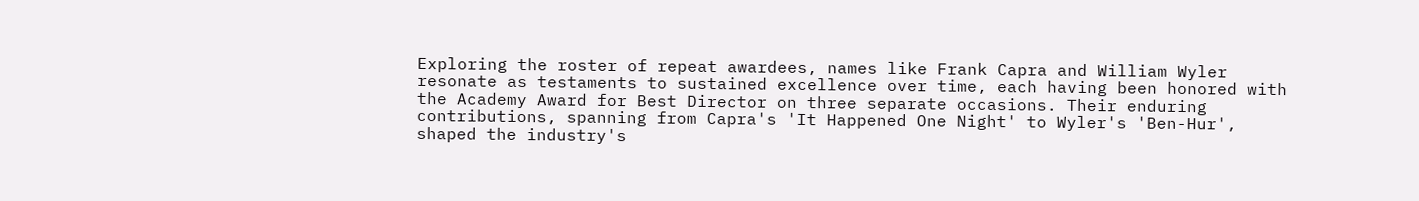Exploring the roster of repeat awardees, names like Frank Capra and William Wyler resonate as testaments to sustained excellence over time, each having been honored with the Academy Award for Best Director on three separate occasions. Their enduring contributions, spanning from Capra's 'It Happened One Night' to Wyler's 'Ben-Hur', shaped the industry's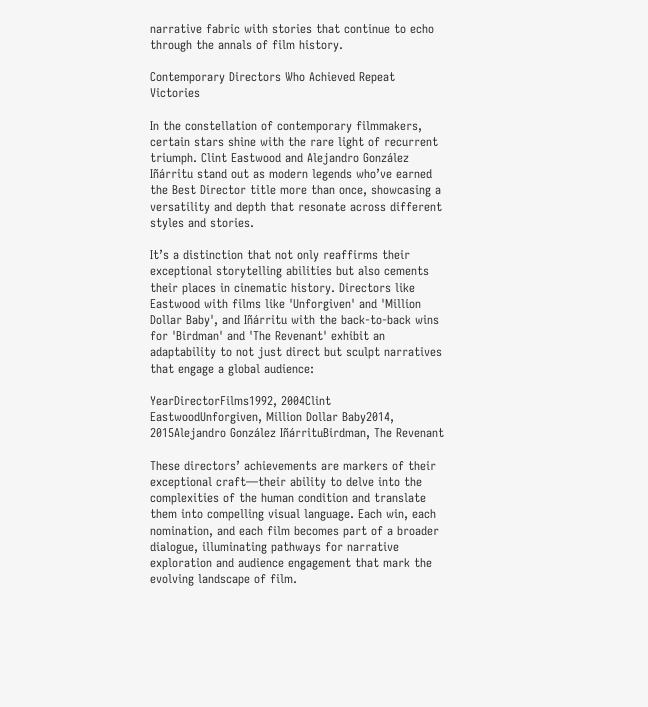narrative fabric with stories that continue to echo through the annals of film history.

Contemporary Directors Who Achieved Repeat Victories

In the constellation of contemporary filmmakers, certain stars shine with the rare light of recurrent triumph. Clint Eastwood and Alejandro González Iñárritu stand out as modern legends who’ve earned the Best Director title more than once, showcasing a versatility and depth that resonate across different styles and stories.

It’s a distinction that not only reaffirms their exceptional storytelling abilities but also cements their places in cinematic history. Directors like Eastwood with films like 'Unforgiven' and 'Million Dollar Baby', and Iñárritu with the back-to-back wins for 'Birdman' and 'The Revenant' exhibit an adaptability to not just direct but sculpt narratives that engage a global audience:

YearDirectorFilms1992, 2004Clint EastwoodUnforgiven, Million Dollar Baby2014, 2015Alejandro González IñárrituBirdman, The Revenant

These directors’ achievements are markers of their exceptional craft—their ability to delve into the complexities of the human condition and translate them into compelling visual language. Each win, each nomination, and each film becomes part of a broader dialogue, illuminating pathways for narrative exploration and audience engagement that mark the evolving landscape of film.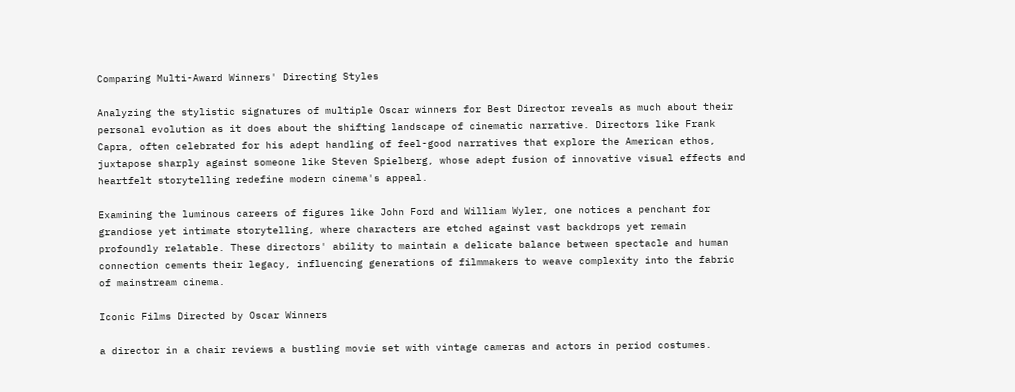Comparing Multi-Award Winners' Directing Styles

Analyzing the stylistic signatures of multiple Oscar winners for Best Director reveals as much about their personal evolution as it does about the shifting landscape of cinematic narrative. Directors like Frank Capra, often celebrated for his adept handling of feel-good narratives that explore the American ethos, juxtapose sharply against someone like Steven Spielberg, whose adept fusion of innovative visual effects and heartfelt storytelling redefine modern cinema's appeal.

Examining the luminous careers of figures like John Ford and William Wyler, one notices a penchant for grandiose yet intimate storytelling, where characters are etched against vast backdrops yet remain profoundly relatable. These directors' ability to maintain a delicate balance between spectacle and human connection cements their legacy, influencing generations of filmmakers to weave complexity into the fabric of mainstream cinema.

Iconic Films Directed by Oscar Winners

a director in a chair reviews a bustling movie set with vintage cameras and actors in period costumes.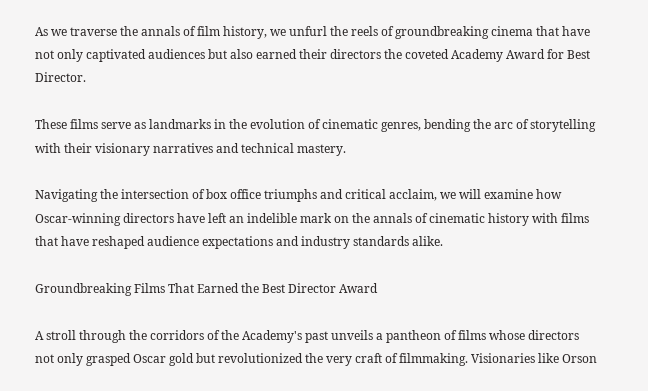As we traverse the annals of film history, we unfurl the reels of groundbreaking cinema that have not only captivated audiences but also earned their directors the coveted Academy Award for Best Director.

These films serve as landmarks in the evolution of cinematic genres, bending the arc of storytelling with their visionary narratives and technical mastery.

Navigating the intersection of box office triumphs and critical acclaim, we will examine how Oscar-winning directors have left an indelible mark on the annals of cinematic history with films that have reshaped audience expectations and industry standards alike.

Groundbreaking Films That Earned the Best Director Award

A stroll through the corridors of the Academy's past unveils a pantheon of films whose directors not only grasped Oscar gold but revolutionized the very craft of filmmaking. Visionaries like Orson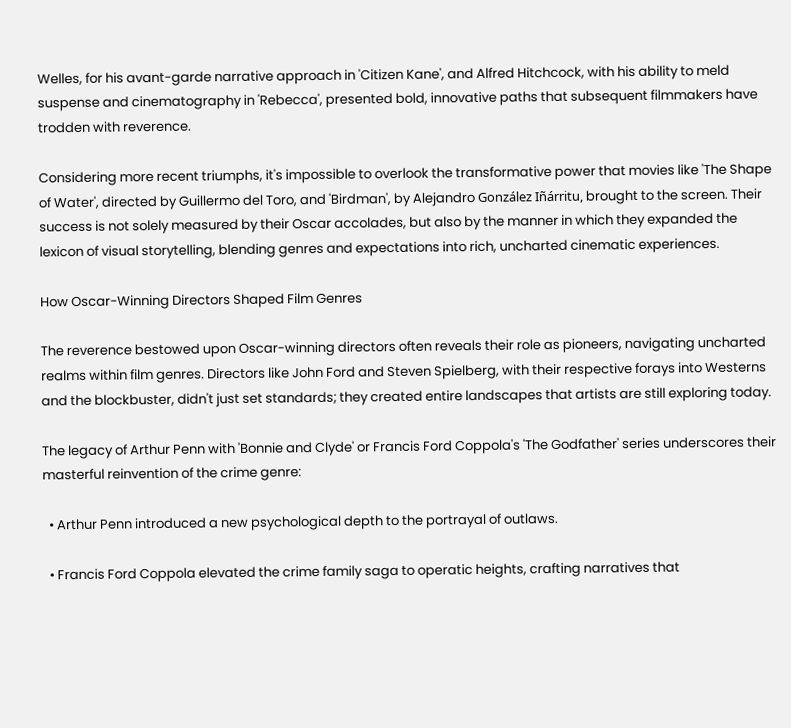Welles, for his avant-garde narrative approach in 'Citizen Kane', and Alfred Hitchcock, with his ability to meld suspense and cinematography in 'Rebecca', presented bold, innovative paths that subsequent filmmakers have trodden with reverence.

Considering more recent triumphs, it's impossible to overlook the transformative power that movies like 'The Shape of Water', directed by Guillermo del Toro, and 'Birdman', by Alejandro González Iñárritu, brought to the screen. Their success is not solely measured by their Oscar accolades, but also by the manner in which they expanded the lexicon of visual storytelling, blending genres and expectations into rich, uncharted cinematic experiences.

How Oscar-Winning Directors Shaped Film Genres

The reverence bestowed upon Oscar-winning directors often reveals their role as pioneers, navigating uncharted realms within film genres. Directors like John Ford and Steven Spielberg, with their respective forays into Westerns and the blockbuster, didn't just set standards; they created entire landscapes that artists are still exploring today.

The legacy of Arthur Penn with 'Bonnie and Clyde' or Francis Ford Coppola's 'The Godfather' series underscores their masterful reinvention of the crime genre:

  • Arthur Penn introduced a new psychological depth to the portrayal of outlaws.

  • Francis Ford Coppola elevated the crime family saga to operatic heights, crafting narratives that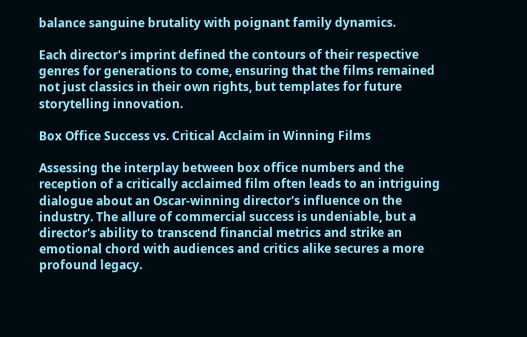balance sanguine brutality with poignant family dynamics.

Each director's imprint defined the contours of their respective genres for generations to come, ensuring that the films remained not just classics in their own rights, but templates for future storytelling innovation.

Box Office Success vs. Critical Acclaim in Winning Films

Assessing the interplay between box office numbers and the reception of a critically acclaimed film often leads to an intriguing dialogue about an Oscar-winning director's influence on the industry. The allure of commercial success is undeniable, but a director's ability to transcend financial metrics and strike an emotional chord with audiences and critics alike secures a more profound legacy.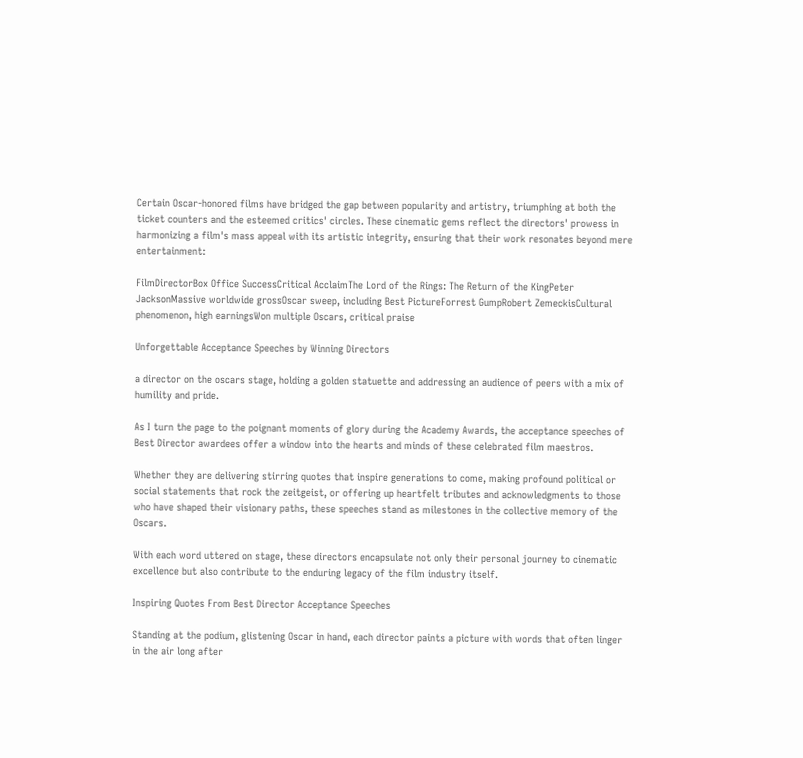Certain Oscar-honored films have bridged the gap between popularity and artistry, triumphing at both the ticket counters and the esteemed critics' circles. These cinematic gems reflect the directors' prowess in harmonizing a film's mass appeal with its artistic integrity, ensuring that their work resonates beyond mere entertainment:

FilmDirectorBox Office SuccessCritical AcclaimThe Lord of the Rings: The Return of the KingPeter JacksonMassive worldwide grossOscar sweep, including Best PictureForrest GumpRobert ZemeckisCultural phenomenon, high earningsWon multiple Oscars, critical praise

Unforgettable Acceptance Speeches by Winning Directors

a director on the oscars stage, holding a golden statuette and addressing an audience of peers with a mix of humility and pride.

As I turn the page to the poignant moments of glory during the Academy Awards, the acceptance speeches of Best Director awardees offer a window into the hearts and minds of these celebrated film maestros.

Whether they are delivering stirring quotes that inspire generations to come, making profound political or social statements that rock the zeitgeist, or offering up heartfelt tributes and acknowledgments to those who have shaped their visionary paths, these speeches stand as milestones in the collective memory of the Oscars.

With each word uttered on stage, these directors encapsulate not only their personal journey to cinematic excellence but also contribute to the enduring legacy of the film industry itself.

Inspiring Quotes From Best Director Acceptance Speeches

Standing at the podium, glistening Oscar in hand, each director paints a picture with words that often linger in the air long after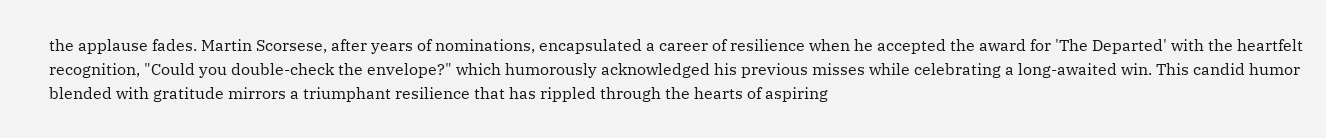the applause fades. Martin Scorsese, after years of nominations, encapsulated a career of resilience when he accepted the award for 'The Departed' with the heartfelt recognition, "Could you double-check the envelope?" which humorously acknowledged his previous misses while celebrating a long-awaited win. This candid humor blended with gratitude mirrors a triumphant resilience that has rippled through the hearts of aspiring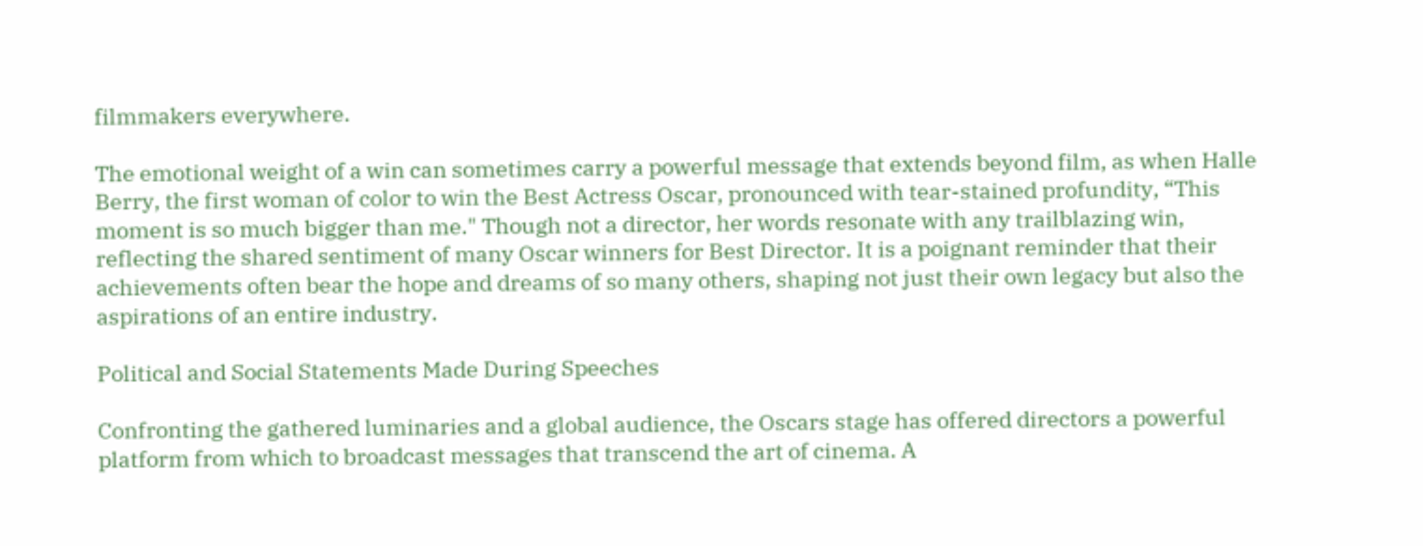filmmakers everywhere.

The emotional weight of a win can sometimes carry a powerful message that extends beyond film, as when Halle Berry, the first woman of color to win the Best Actress Oscar, pronounced with tear-stained profundity, “This moment is so much bigger than me." Though not a director, her words resonate with any trailblazing win, reflecting the shared sentiment of many Oscar winners for Best Director. It is a poignant reminder that their achievements often bear the hope and dreams of so many others, shaping not just their own legacy but also the aspirations of an entire industry.

Political and Social Statements Made During Speeches

Confronting the gathered luminaries and a global audience, the Oscars stage has offered directors a powerful platform from which to broadcast messages that transcend the art of cinema. A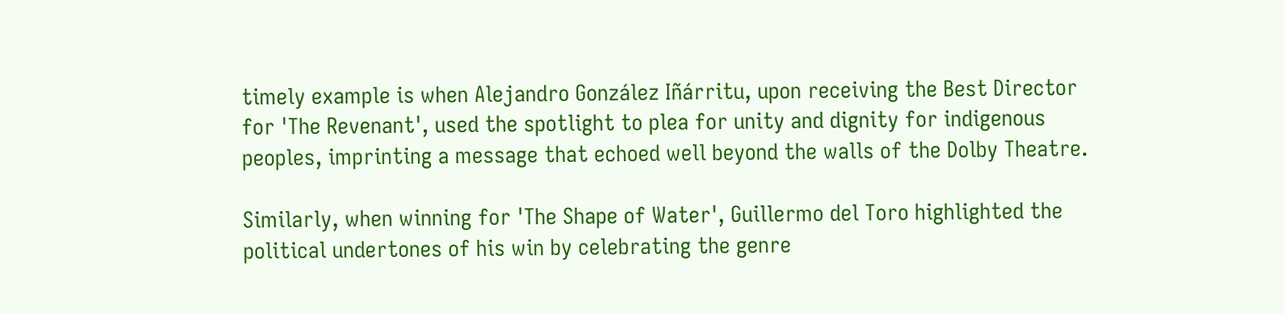timely example is when Alejandro González Iñárritu, upon receiving the Best Director for 'The Revenant', used the spotlight to plea for unity and dignity for indigenous peoples, imprinting a message that echoed well beyond the walls of the Dolby Theatre.

Similarly, when winning for 'The Shape of Water', Guillermo del Toro highlighted the political undertones of his win by celebrating the genre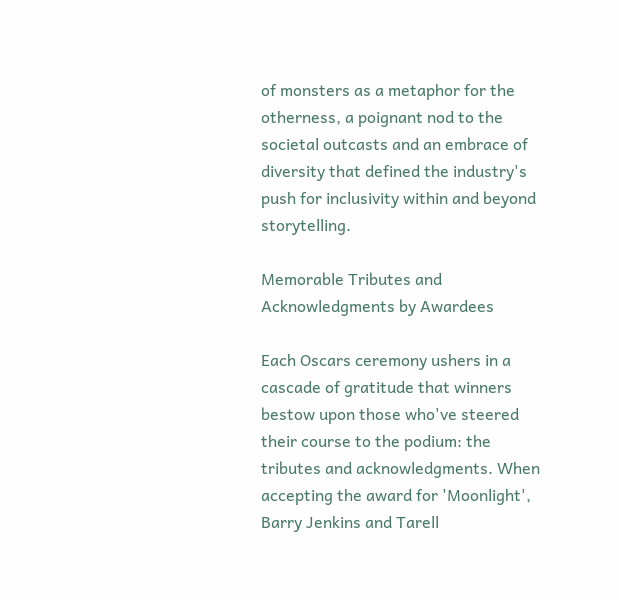of monsters as a metaphor for the otherness, a poignant nod to the societal outcasts and an embrace of diversity that defined the industry's push for inclusivity within and beyond storytelling.

Memorable Tributes and Acknowledgments by Awardees

Each Oscars ceremony ushers in a cascade of gratitude that winners bestow upon those who've steered their course to the podium: the tributes and acknowledgments. When accepting the award for 'Moonlight', Barry Jenkins and Tarell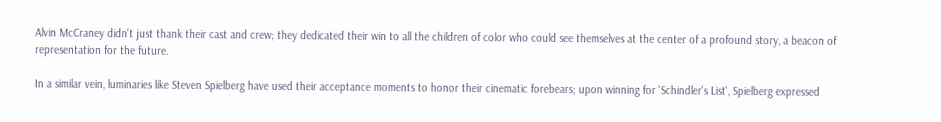Alvin McCraney didn't just thank their cast and crew; they dedicated their win to all the children of color who could see themselves at the center of a profound story, a beacon of representation for the future.

In a similar vein, luminaries like Steven Spielberg have used their acceptance moments to honor their cinematic forebears; upon winning for 'Schindler's List', Spielberg expressed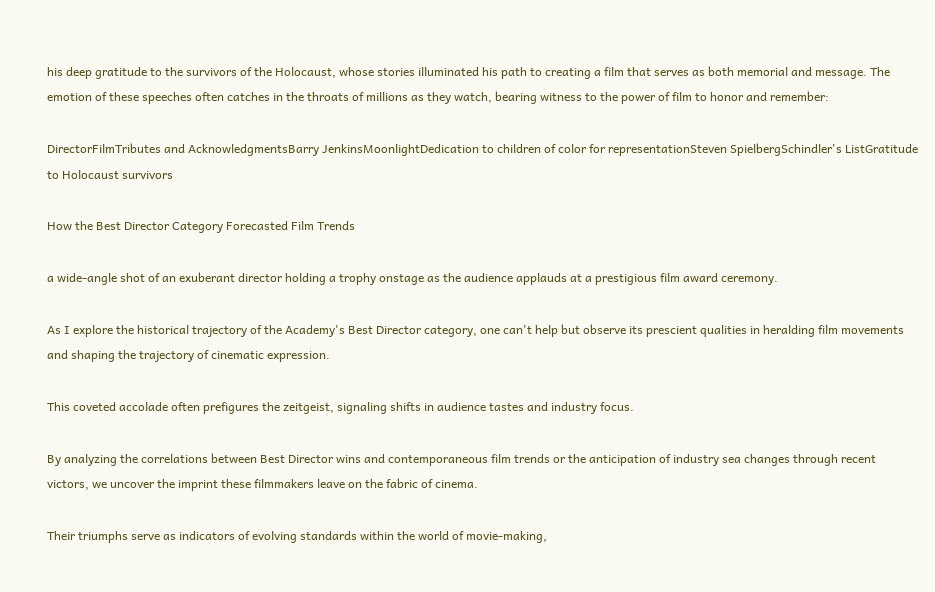his deep gratitude to the survivors of the Holocaust, whose stories illuminated his path to creating a film that serves as both memorial and message. The emotion of these speeches often catches in the throats of millions as they watch, bearing witness to the power of film to honor and remember:

DirectorFilmTributes and AcknowledgmentsBarry JenkinsMoonlightDedication to children of color for representationSteven SpielbergSchindler's ListGratitude to Holocaust survivors

How the Best Director Category Forecasted Film Trends

a wide-angle shot of an exuberant director holding a trophy onstage as the audience applauds at a prestigious film award ceremony.

As I explore the historical trajectory of the Academy's Best Director category, one can't help but observe its prescient qualities in heralding film movements and shaping the trajectory of cinematic expression.

This coveted accolade often prefigures the zeitgeist, signaling shifts in audience tastes and industry focus.

By analyzing the correlations between Best Director wins and contemporaneous film trends or the anticipation of industry sea changes through recent victors, we uncover the imprint these filmmakers leave on the fabric of cinema.

Their triumphs serve as indicators of evolving standards within the world of movie-making,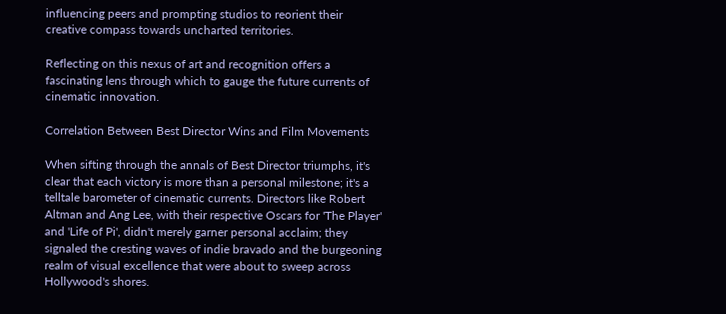influencing peers and prompting studios to reorient their creative compass towards uncharted territories.

Reflecting on this nexus of art and recognition offers a fascinating lens through which to gauge the future currents of cinematic innovation.

Correlation Between Best Director Wins and Film Movements

When sifting through the annals of Best Director triumphs, it's clear that each victory is more than a personal milestone; it's a telltale barometer of cinematic currents. Directors like Robert Altman and Ang Lee, with their respective Oscars for 'The Player' and 'Life of Pi', didn't merely garner personal acclaim; they signaled the cresting waves of indie bravado and the burgeoning realm of visual excellence that were about to sweep across Hollywood's shores.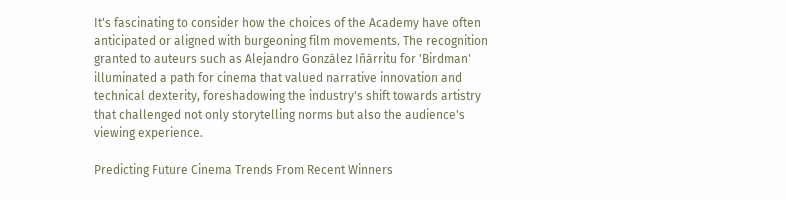It's fascinating to consider how the choices of the Academy have often anticipated or aligned with burgeoning film movements. The recognition granted to auteurs such as Alejandro González Iñárritu for 'Birdman' illuminated a path for cinema that valued narrative innovation and technical dexterity, foreshadowing the industry's shift towards artistry that challenged not only storytelling norms but also the audience's viewing experience.

Predicting Future Cinema Trends From Recent Winners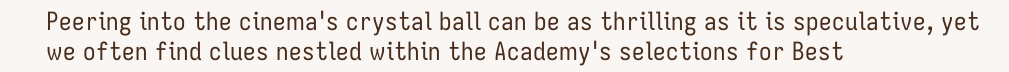Peering into the cinema's crystal ball can be as thrilling as it is speculative, yet we often find clues nestled within the Academy's selections for Best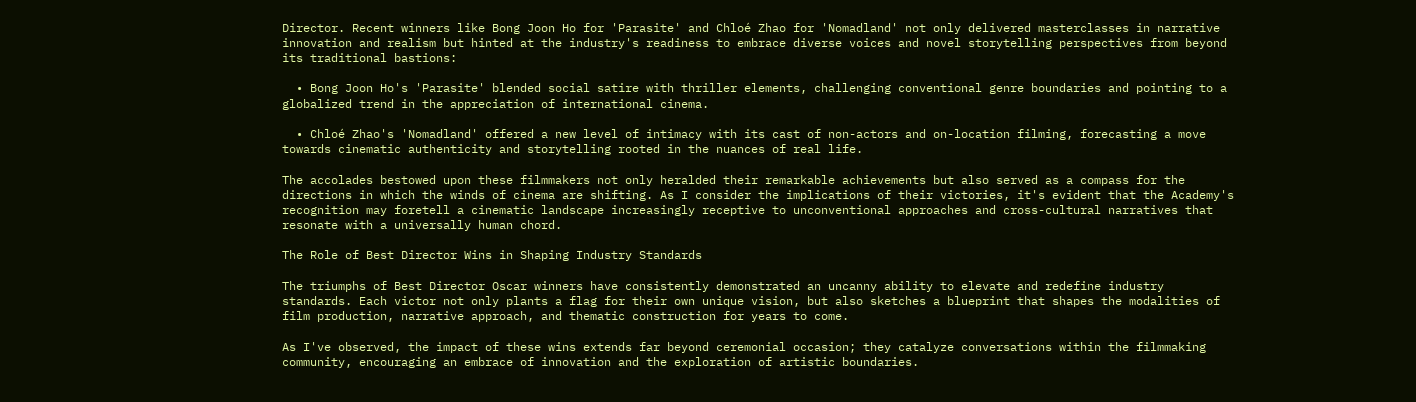Director. Recent winners like Bong Joon Ho for 'Parasite' and Chloé Zhao for 'Nomadland' not only delivered masterclasses in narrative innovation and realism but hinted at the industry's readiness to embrace diverse voices and novel storytelling perspectives from beyond its traditional bastions:

  • Bong Joon Ho's 'Parasite' blended social satire with thriller elements, challenging conventional genre boundaries and pointing to a globalized trend in the appreciation of international cinema.

  • Chloé Zhao's 'Nomadland' offered a new level of intimacy with its cast of non-actors and on-location filming, forecasting a move towards cinematic authenticity and storytelling rooted in the nuances of real life.

The accolades bestowed upon these filmmakers not only heralded their remarkable achievements but also served as a compass for the directions in which the winds of cinema are shifting. As I consider the implications of their victories, it's evident that the Academy's recognition may foretell a cinematic landscape increasingly receptive to unconventional approaches and cross-cultural narratives that resonate with a universally human chord.

The Role of Best Director Wins in Shaping Industry Standards

The triumphs of Best Director Oscar winners have consistently demonstrated an uncanny ability to elevate and redefine industry standards. Each victor not only plants a flag for their own unique vision, but also sketches a blueprint that shapes the modalities of film production, narrative approach, and thematic construction for years to come.

As I've observed, the impact of these wins extends far beyond ceremonial occasion; they catalyze conversations within the filmmaking community, encouraging an embrace of innovation and the exploration of artistic boundaries.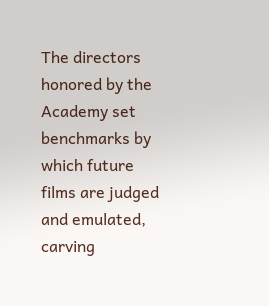The directors honored by the Academy set benchmarks by which future films are judged and emulated, carving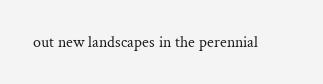out new landscapes in the perennial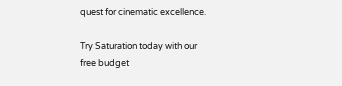quest for cinematic excellence.

Try Saturation today with our
free budget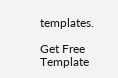templates.

Get Free Template